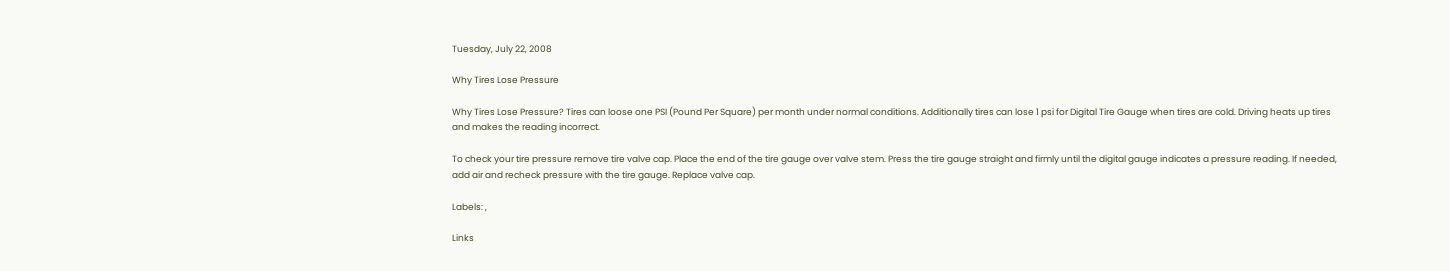Tuesday, July 22, 2008

Why Tires Lose Pressure

Why Tires Lose Pressure? Tires can loose one PSI (Pound Per Square) per month under normal conditions. Additionally tires can lose 1 psi for Digital Tire Gauge when tires are cold. Driving heats up tires and makes the reading incorrect.

To check your tire pressure remove tire valve cap. Place the end of the tire gauge over valve stem. Press the tire gauge straight and firmly until the digital gauge indicates a pressure reading. If needed, add air and recheck pressure with the tire gauge. Replace valve cap.

Labels: ,

Links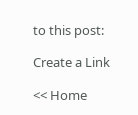to this post:

Create a Link

<< Home